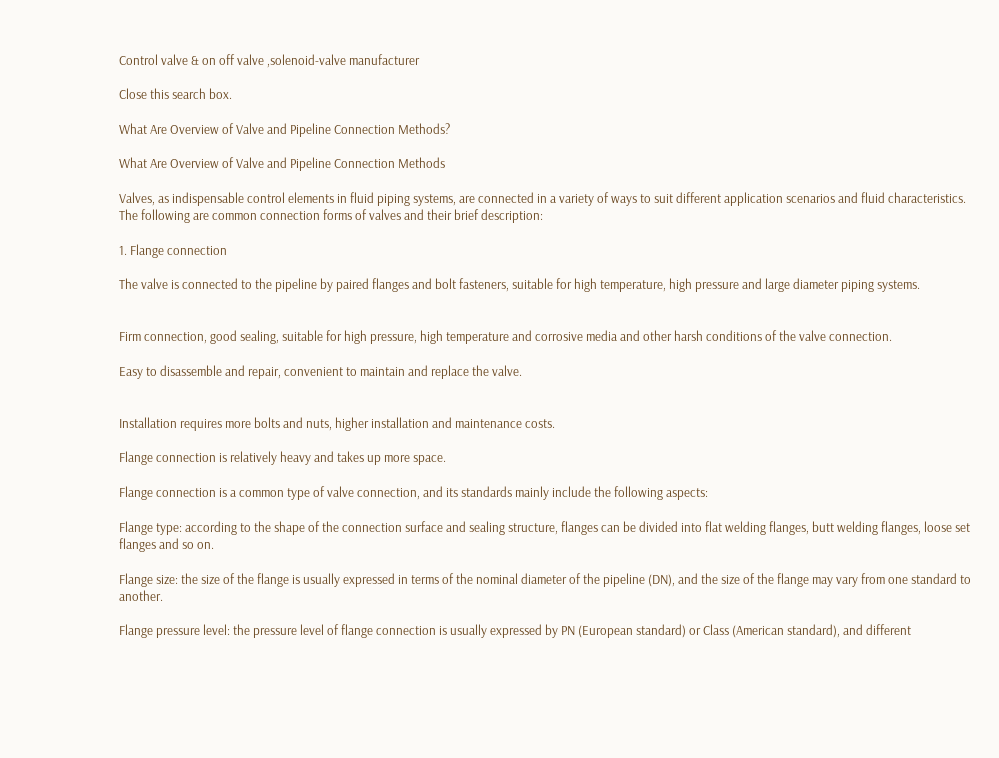Control valve & on off valve ,solenoid-valve manufacturer

Close this search box.

What Are Overview of Valve and Pipeline Connection Methods?

What Are Overview of Valve and Pipeline Connection Methods

Valves, as indispensable control elements in fluid piping systems, are connected in a variety of ways to suit different application scenarios and fluid characteristics. The following are common connection forms of valves and their brief description:

1. Flange connection

The valve is connected to the pipeline by paired flanges and bolt fasteners, suitable for high temperature, high pressure and large diameter piping systems.


Firm connection, good sealing, suitable for high pressure, high temperature and corrosive media and other harsh conditions of the valve connection.

Easy to disassemble and repair, convenient to maintain and replace the valve.


Installation requires more bolts and nuts, higher installation and maintenance costs.

Flange connection is relatively heavy and takes up more space.

Flange connection is a common type of valve connection, and its standards mainly include the following aspects:

Flange type: according to the shape of the connection surface and sealing structure, flanges can be divided into flat welding flanges, butt welding flanges, loose set flanges and so on.

Flange size: the size of the flange is usually expressed in terms of the nominal diameter of the pipeline (DN), and the size of the flange may vary from one standard to another.

Flange pressure level: the pressure level of flange connection is usually expressed by PN (European standard) or Class (American standard), and different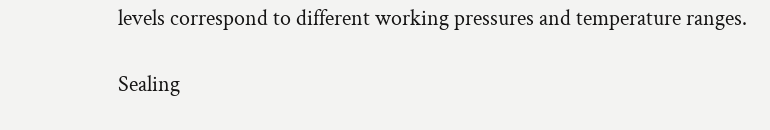levels correspond to different working pressures and temperature ranges.

Sealing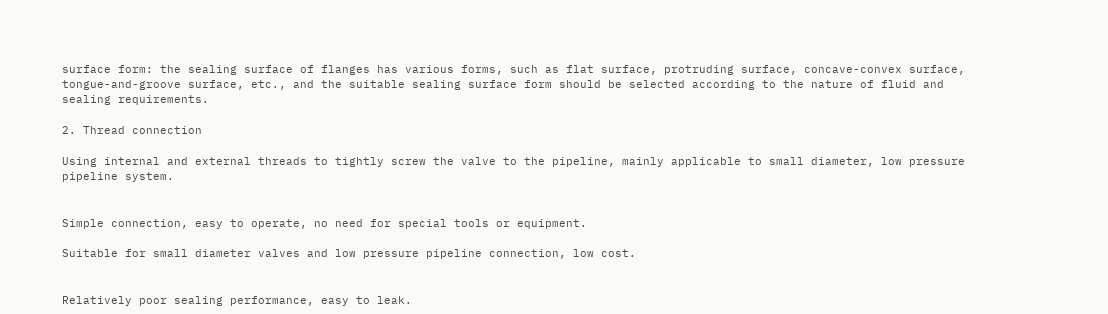surface form: the sealing surface of flanges has various forms, such as flat surface, protruding surface, concave-convex surface, tongue-and-groove surface, etc., and the suitable sealing surface form should be selected according to the nature of fluid and sealing requirements.

2. Thread connection

Using internal and external threads to tightly screw the valve to the pipeline, mainly applicable to small diameter, low pressure pipeline system.


Simple connection, easy to operate, no need for special tools or equipment.

Suitable for small diameter valves and low pressure pipeline connection, low cost.


Relatively poor sealing performance, easy to leak.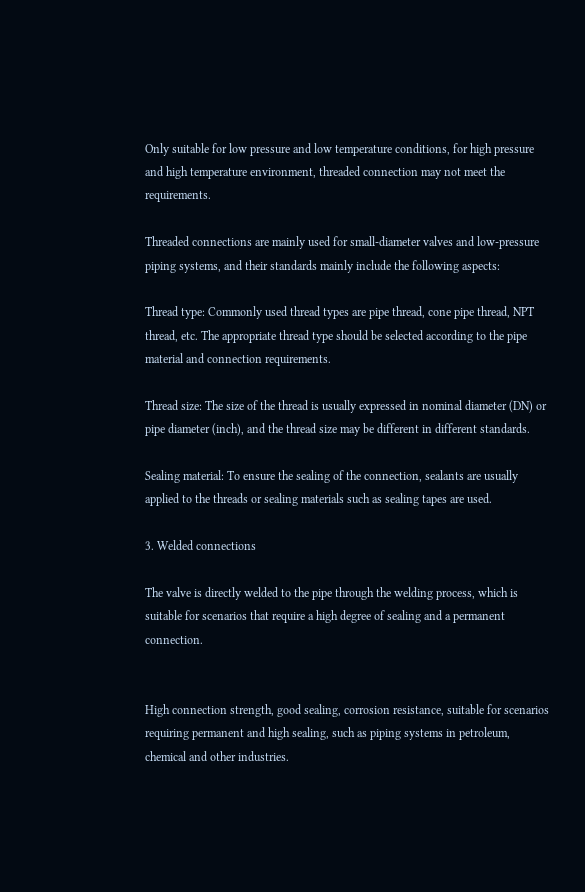Only suitable for low pressure and low temperature conditions, for high pressure and high temperature environment, threaded connection may not meet the requirements.

Threaded connections are mainly used for small-diameter valves and low-pressure piping systems, and their standards mainly include the following aspects:

Thread type: Commonly used thread types are pipe thread, cone pipe thread, NPT thread, etc. The appropriate thread type should be selected according to the pipe material and connection requirements.

Thread size: The size of the thread is usually expressed in nominal diameter (DN) or pipe diameter (inch), and the thread size may be different in different standards.

Sealing material: To ensure the sealing of the connection, sealants are usually applied to the threads or sealing materials such as sealing tapes are used.

3. Welded connections

The valve is directly welded to the pipe through the welding process, which is suitable for scenarios that require a high degree of sealing and a permanent connection.


High connection strength, good sealing, corrosion resistance, suitable for scenarios requiring permanent and high sealing, such as piping systems in petroleum, chemical and other industries.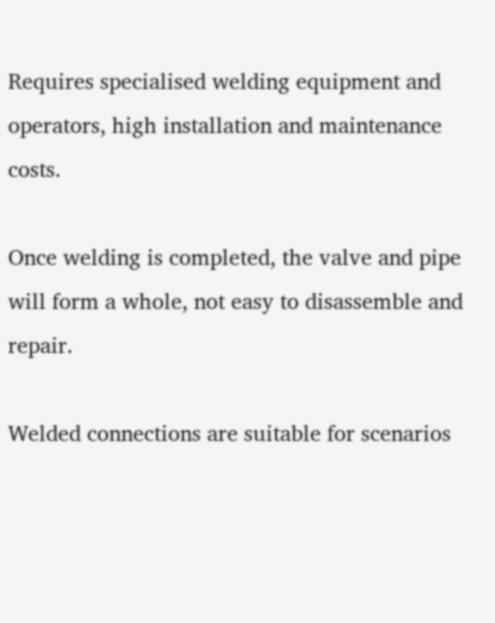Requires specialised welding equipment and operators, high installation and maintenance costs.

Once welding is completed, the valve and pipe will form a whole, not easy to disassemble and repair.

Welded connections are suitable for scenarios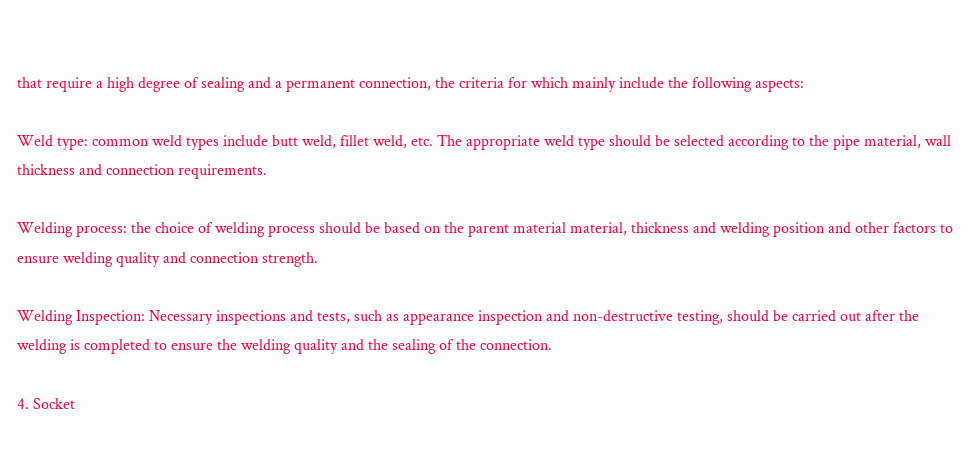that require a high degree of sealing and a permanent connection, the criteria for which mainly include the following aspects:

Weld type: common weld types include butt weld, fillet weld, etc. The appropriate weld type should be selected according to the pipe material, wall thickness and connection requirements.

Welding process: the choice of welding process should be based on the parent material material, thickness and welding position and other factors to ensure welding quality and connection strength.

Welding Inspection: Necessary inspections and tests, such as appearance inspection and non-destructive testing, should be carried out after the welding is completed to ensure the welding quality and the sealing of the connection.

4. Socket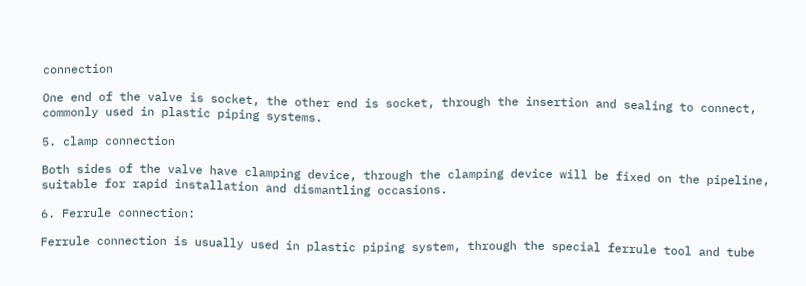connection

One end of the valve is socket, the other end is socket, through the insertion and sealing to connect, commonly used in plastic piping systems.

5. clamp connection

Both sides of the valve have clamping device, through the clamping device will be fixed on the pipeline, suitable for rapid installation and dismantling occasions.

6. Ferrule connection:

Ferrule connection is usually used in plastic piping system, through the special ferrule tool and tube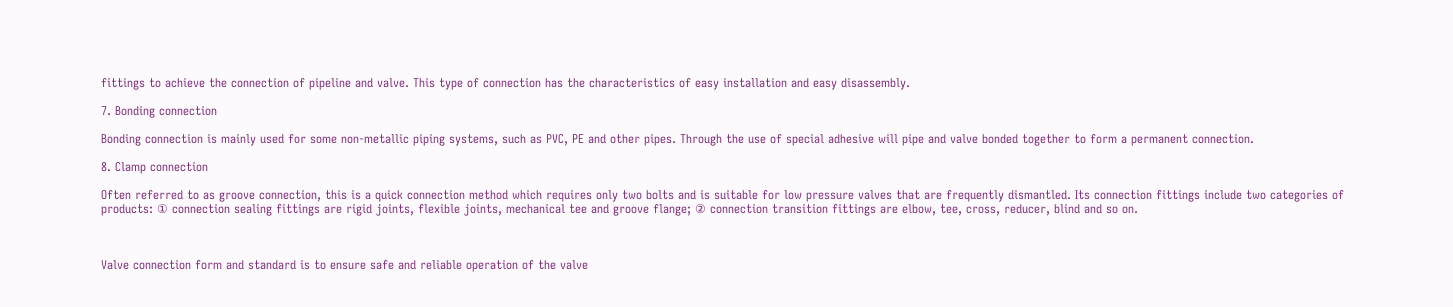fittings to achieve the connection of pipeline and valve. This type of connection has the characteristics of easy installation and easy disassembly.

7. Bonding connection

Bonding connection is mainly used for some non-metallic piping systems, such as PVC, PE and other pipes. Through the use of special adhesive will pipe and valve bonded together to form a permanent connection.

8. Clamp connection

Often referred to as groove connection, this is a quick connection method which requires only two bolts and is suitable for low pressure valves that are frequently dismantled. Its connection fittings include two categories of products: ① connection sealing fittings are rigid joints, flexible joints, mechanical tee and groove flange; ② connection transition fittings are elbow, tee, cross, reducer, blind and so on.



Valve connection form and standard is to ensure safe and reliable operation of the valve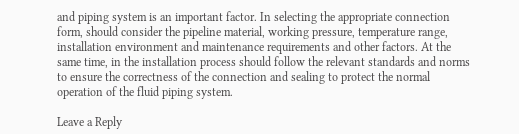and piping system is an important factor. In selecting the appropriate connection form, should consider the pipeline material, working pressure, temperature range, installation environment and maintenance requirements and other factors. At the same time, in the installation process should follow the relevant standards and norms to ensure the correctness of the connection and sealing to protect the normal operation of the fluid piping system.

Leave a Reply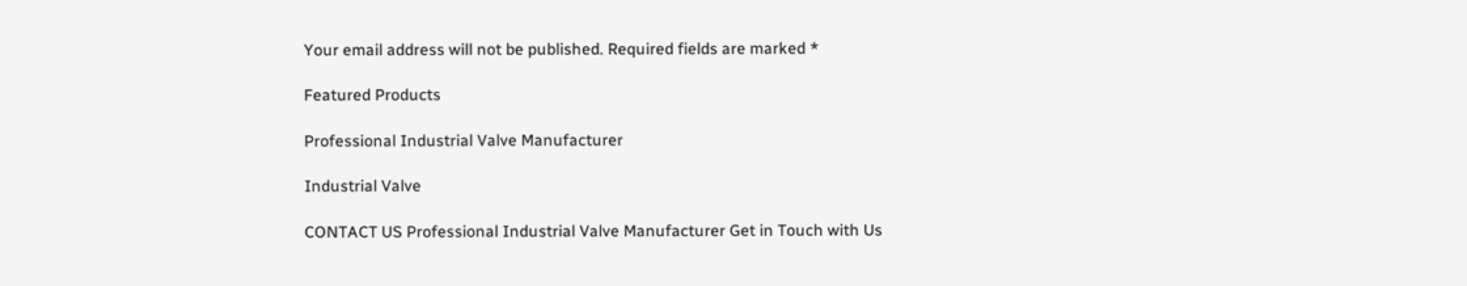Your email address will not be published. Required fields are marked *

Featured Products

Professional Industrial Valve Manufacturer

Industrial Valve

CONTACT US Professional Industrial Valve Manufacturer Get in Touch with Us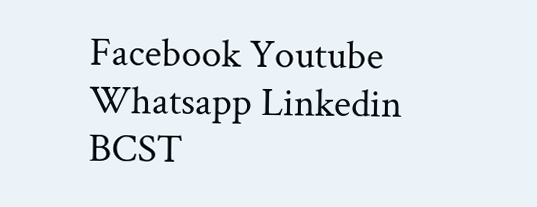Facebook Youtube Whatsapp Linkedin BCST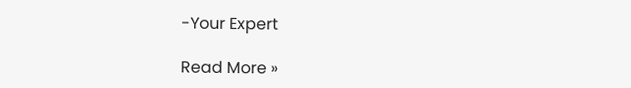-Your Expert

Read More »